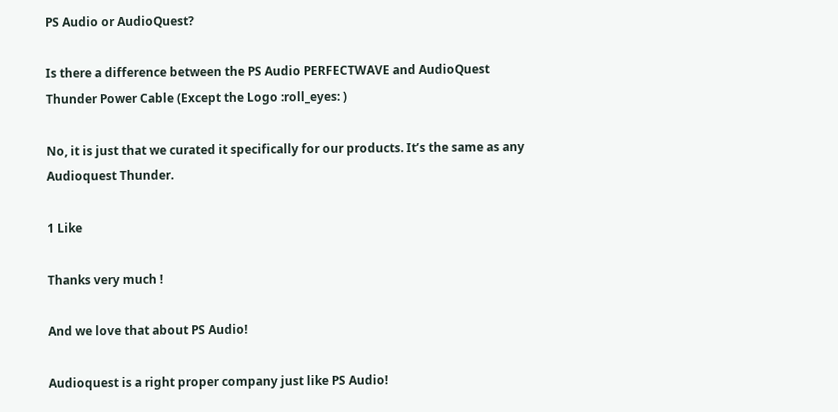PS Audio or AudioQuest?

Is there a difference between the PS Audio PERFECTWAVE and AudioQuest Thunder Power Cable (Except the Logo :roll_eyes: )

No, it is just that we curated it specifically for our products. It’s the same as any Audioquest Thunder.

1 Like

Thanks very much !

And we love that about PS Audio!

Audioquest is a right proper company just like PS Audio!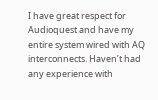I have great respect for Audioquest and have my entire system wired with AQ interconnects. Haven’t had any experience with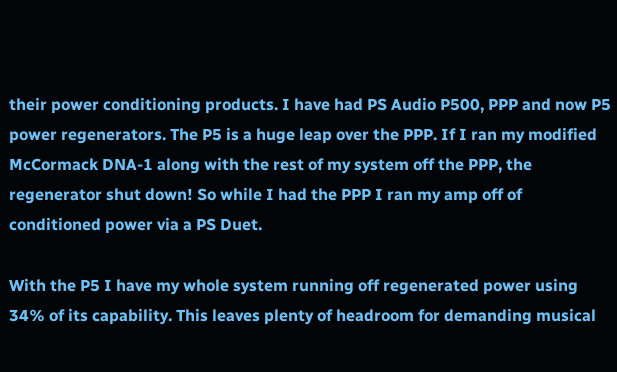their power conditioning products. I have had PS Audio P500, PPP and now P5 power regenerators. The P5 is a huge leap over the PPP. If I ran my modified McCormack DNA-1 along with the rest of my system off the PPP, the regenerator shut down! So while I had the PPP I ran my amp off of conditioned power via a PS Duet.

With the P5 I have my whole system running off regenerated power using 34% of its capability. This leaves plenty of headroom for demanding musical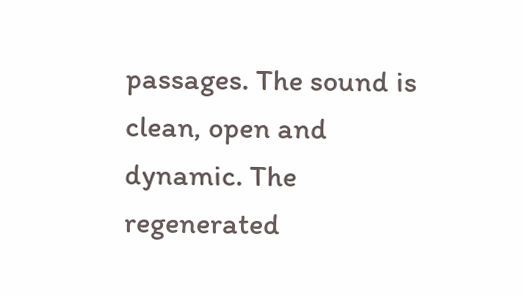passages. The sound is clean, open and dynamic. The regenerated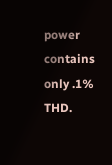power contains only .1% THD.